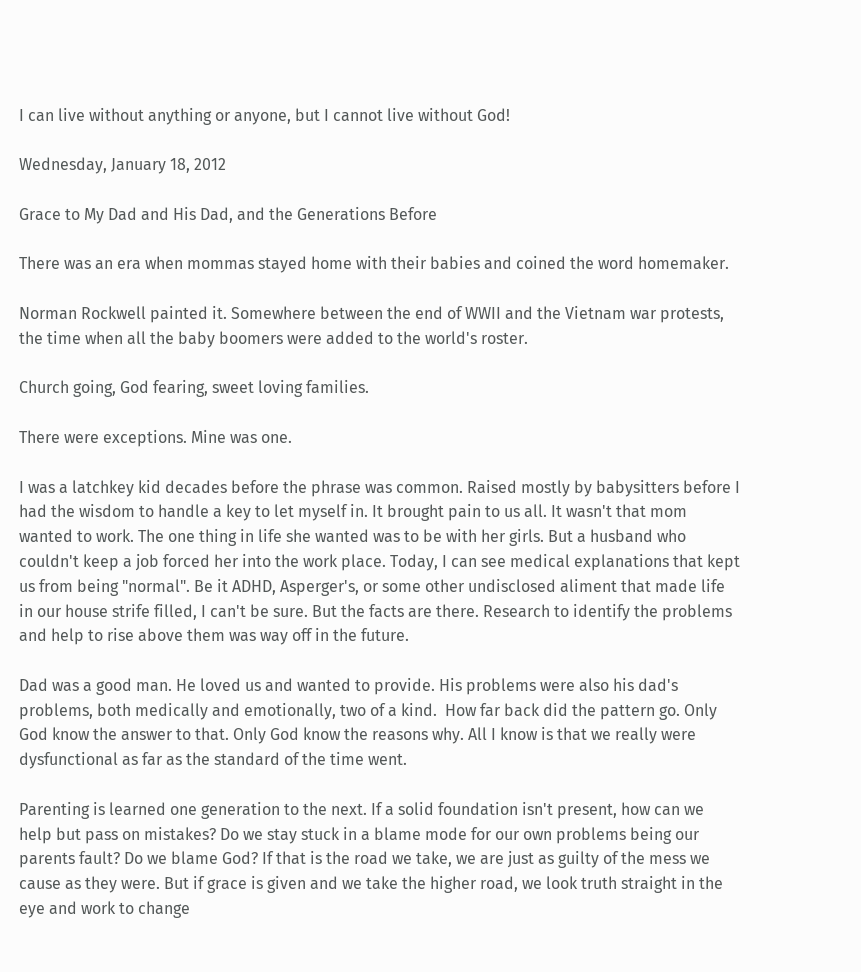I can live without anything or anyone, but I cannot live without God!

Wednesday, January 18, 2012

Grace to My Dad and His Dad, and the Generations Before

There was an era when mommas stayed home with their babies and coined the word homemaker.

Norman Rockwell painted it. Somewhere between the end of WWII and the Vietnam war protests, the time when all the baby boomers were added to the world's roster.

Church going, God fearing, sweet loving families.

There were exceptions. Mine was one.

I was a latchkey kid decades before the phrase was common. Raised mostly by babysitters before I had the wisdom to handle a key to let myself in. It brought pain to us all. It wasn't that mom wanted to work. The one thing in life she wanted was to be with her girls. But a husband who couldn't keep a job forced her into the work place. Today, I can see medical explanations that kept us from being "normal". Be it ADHD, Asperger's, or some other undisclosed aliment that made life in our house strife filled, I can't be sure. But the facts are there. Research to identify the problems and help to rise above them was way off in the future.

Dad was a good man. He loved us and wanted to provide. His problems were also his dad's problems, both medically and emotionally, two of a kind.  How far back did the pattern go. Only God know the answer to that. Only God know the reasons why. All I know is that we really were dysfunctional as far as the standard of the time went.

Parenting is learned one generation to the next. If a solid foundation isn't present, how can we help but pass on mistakes? Do we stay stuck in a blame mode for our own problems being our parents fault? Do we blame God? If that is the road we take, we are just as guilty of the mess we cause as they were. But if grace is given and we take the higher road, we look truth straight in the eye and work to change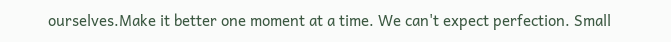ourselves.Make it better one moment at a time. We can't expect perfection. Small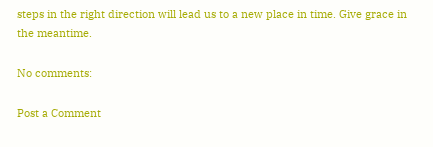steps in the right direction will lead us to a new place in time. Give grace in the meantime.

No comments:

Post a Comment